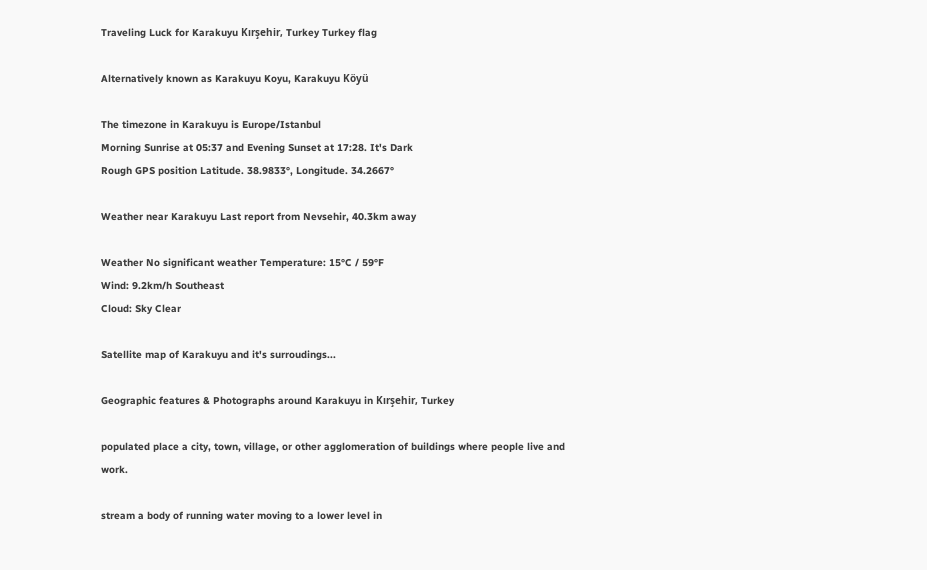Traveling Luck for Karakuyu Kırşehir, Turkey Turkey flag

Alternatively known as Karakuyu Koyu, Karakuyu Köyü

The timezone in Karakuyu is Europe/Istanbul
Morning Sunrise at 05:37 and Evening Sunset at 17:28. It's Dark
Rough GPS position Latitude. 38.9833°, Longitude. 34.2667°

Weather near Karakuyu Last report from Nevsehir, 40.3km away

Weather No significant weather Temperature: 15°C / 59°F
Wind: 9.2km/h Southeast
Cloud: Sky Clear

Satellite map of Karakuyu and it's surroudings...

Geographic features & Photographs around Karakuyu in Kırşehir, Turkey

populated place a city, town, village, or other agglomeration of buildings where people live and work.

stream a body of running water moving to a lower level in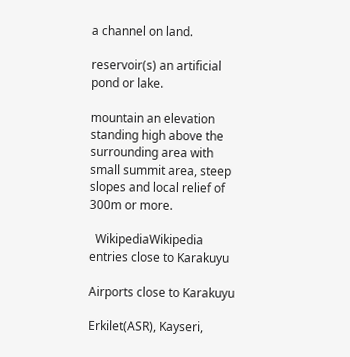a channel on land.

reservoir(s) an artificial pond or lake.

mountain an elevation standing high above the surrounding area with small summit area, steep slopes and local relief of 300m or more.

  WikipediaWikipedia entries close to Karakuyu

Airports close to Karakuyu

Erkilet(ASR), Kayseri,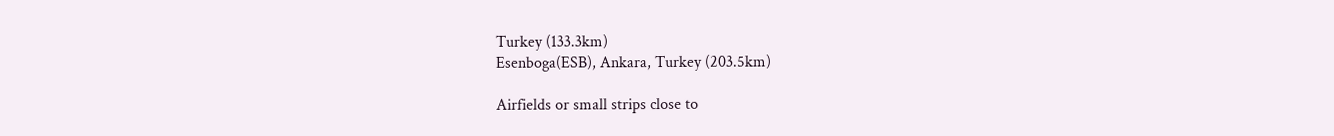Turkey (133.3km)
Esenboga(ESB), Ankara, Turkey (203.5km)

Airfields or small strips close to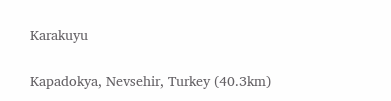Karakuyu

Kapadokya, Nevsehir, Turkey (40.3km)